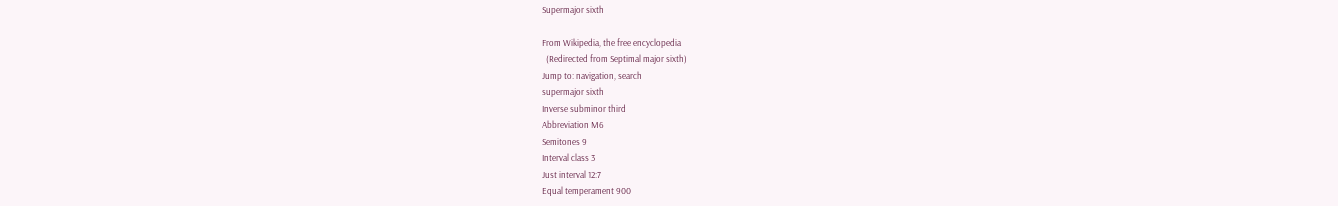Supermajor sixth

From Wikipedia, the free encyclopedia
  (Redirected from Septimal major sixth)
Jump to: navigation, search
supermajor sixth
Inverse subminor third
Abbreviation M6
Semitones 9
Interval class 3
Just interval 12:7
Equal temperament 900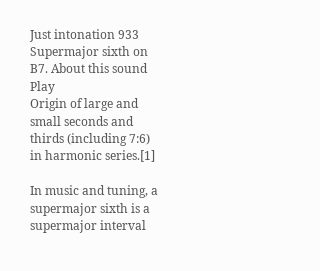Just intonation 933
Supermajor sixth on B7. About this sound Play
Origin of large and small seconds and thirds (including 7:6) in harmonic series.[1]

In music and tuning, a supermajor sixth is a supermajor interval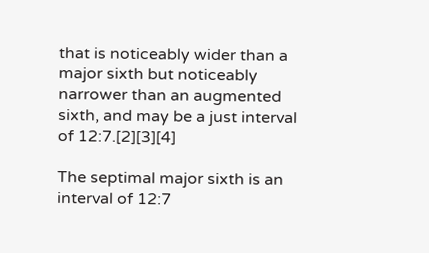that is noticeably wider than a major sixth but noticeably narrower than an augmented sixth, and may be a just interval of 12:7.[2][3][4]

The septimal major sixth is an interval of 12:7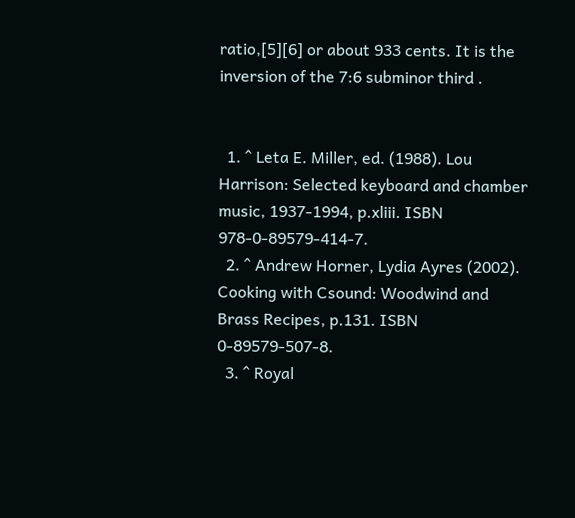ratio,[5][6] or about 933 cents. It is the inversion of the 7:6 subminor third .


  1. ^ Leta E. Miller, ed. (1988). Lou Harrison: Selected keyboard and chamber music, 1937-1994, p.xliii. ISBN 978-0-89579-414-7.
  2. ^ Andrew Horner, Lydia Ayres (2002). Cooking with Csound: Woodwind and Brass Recipes, p.131. ISBN 0-89579-507-8.
  3. ^ Royal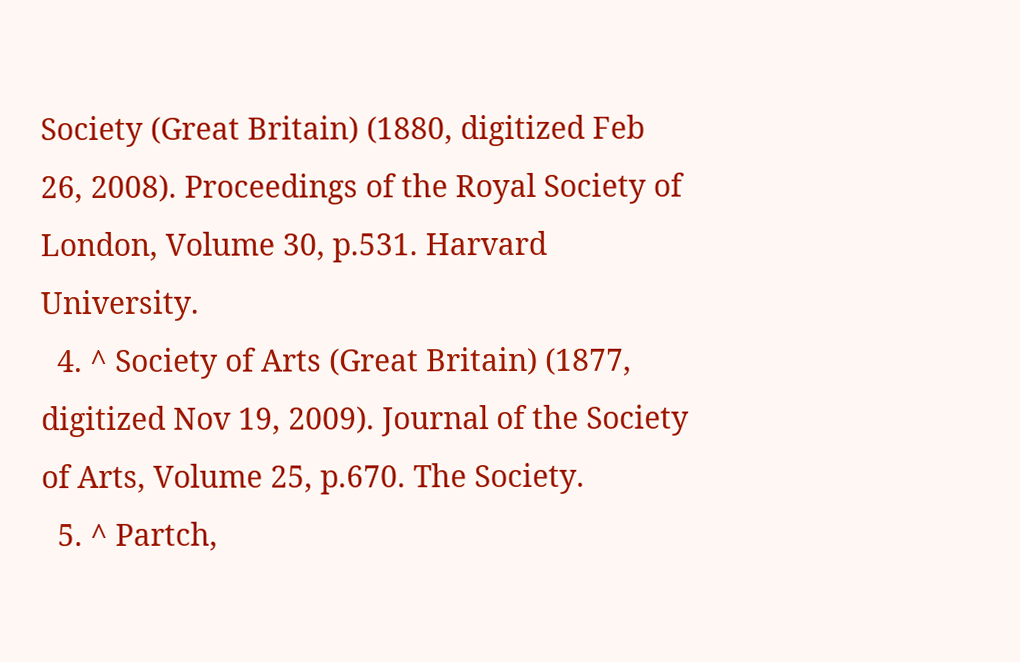Society (Great Britain) (1880, digitized Feb 26, 2008). Proceedings of the Royal Society of London, Volume 30, p.531. Harvard University.
  4. ^ Society of Arts (Great Britain) (1877, digitized Nov 19, 2009). Journal of the Society of Arts, Volume 25, p.670. The Society.
  5. ^ Partch,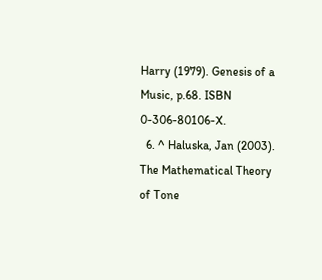Harry (1979). Genesis of a Music, p.68. ISBN 0-306-80106-X.
  6. ^ Haluska, Jan (2003). The Mathematical Theory of Tone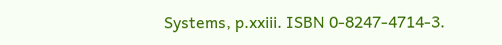Systems, p.xxiii. ISBN 0-8247-4714-3.